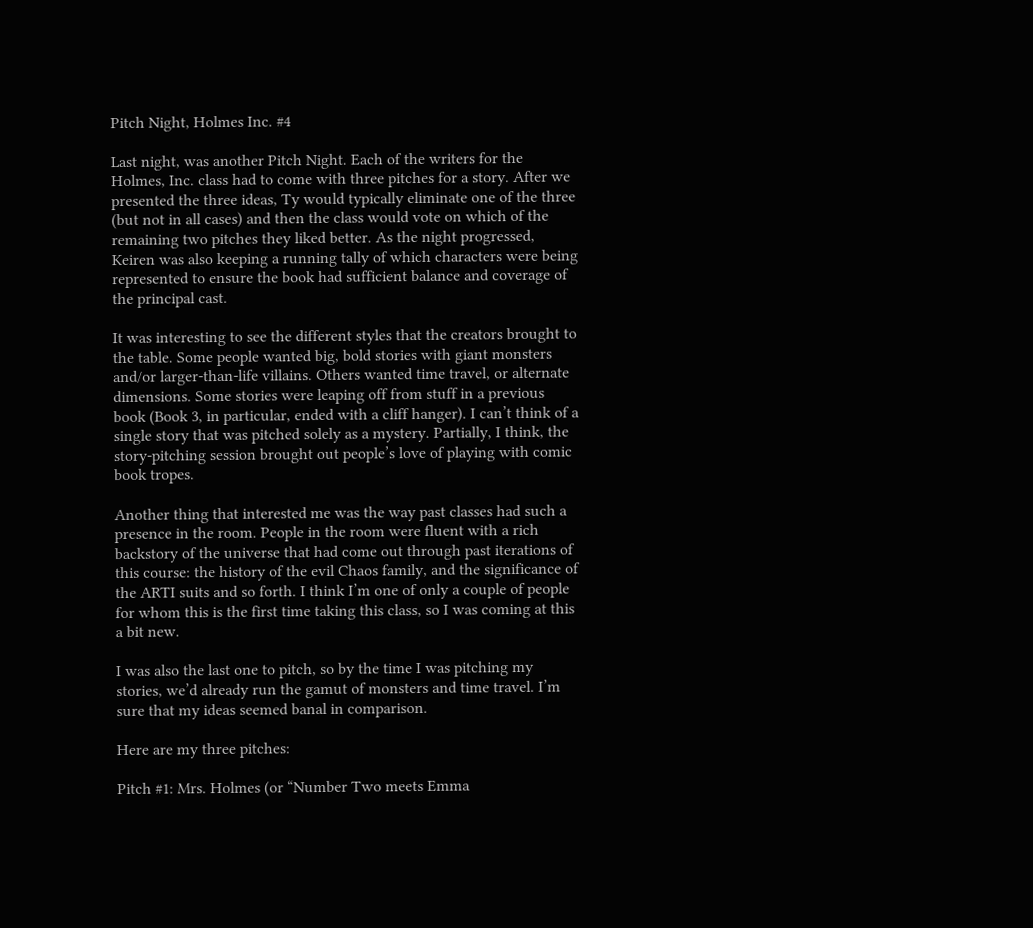Pitch Night, Holmes Inc. #4

Last night, was another Pitch Night. Each of the writers for the Holmes, Inc. class had to come with three pitches for a story. After we presented the three ideas, Ty would typically eliminate one of the three (but not in all cases) and then the class would vote on which of the remaining two pitches they liked better. As the night progressed, Keiren was also keeping a running tally of which characters were being represented to ensure the book had sufficient balance and coverage of the principal cast.

It was interesting to see the different styles that the creators brought to the table. Some people wanted big, bold stories with giant monsters and/or larger-than-life villains. Others wanted time travel, or alternate dimensions. Some stories were leaping off from stuff in a previous book (Book 3, in particular, ended with a cliff hanger). I can’t think of a single story that was pitched solely as a mystery. Partially, I think, the story-pitching session brought out people’s love of playing with comic book tropes.

Another thing that interested me was the way past classes had such a presence in the room. People in the room were fluent with a rich backstory of the universe that had come out through past iterations of this course: the history of the evil Chaos family, and the significance of the ARTI suits and so forth. I think I’m one of only a couple of people for whom this is the first time taking this class, so I was coming at this a bit new.

I was also the last one to pitch, so by the time I was pitching my stories, we’d already run the gamut of monsters and time travel. I’m sure that my ideas seemed banal in comparison.

Here are my three pitches:

Pitch #1: Mrs. Holmes (or “Number Two meets Emma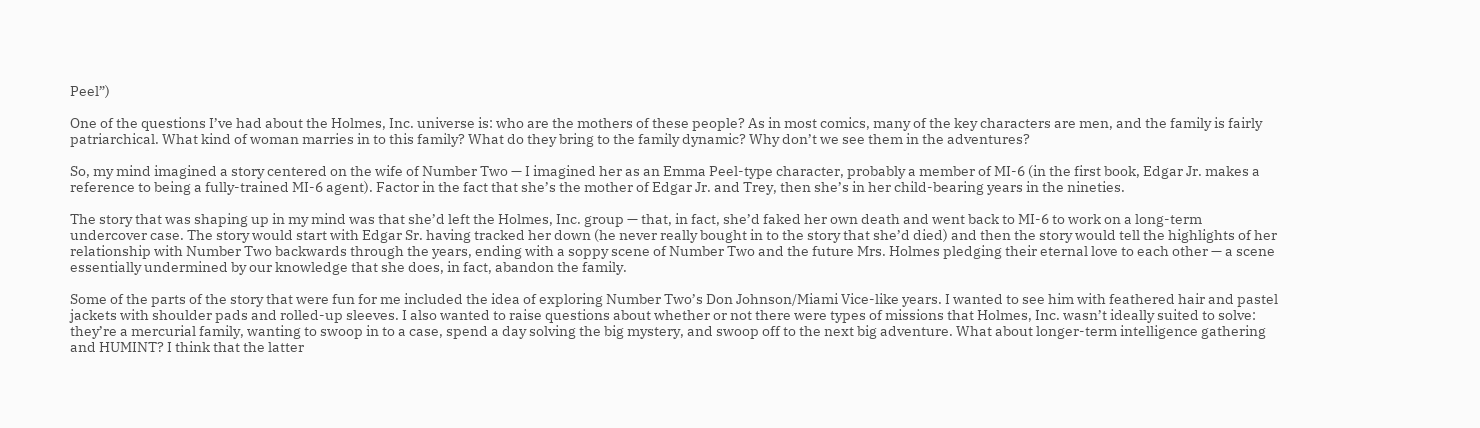Peel”)

One of the questions I’ve had about the Holmes, Inc. universe is: who are the mothers of these people? As in most comics, many of the key characters are men, and the family is fairly patriarchical. What kind of woman marries in to this family? What do they bring to the family dynamic? Why don’t we see them in the adventures?

So, my mind imagined a story centered on the wife of Number Two — I imagined her as an Emma Peel-type character, probably a member of MI-6 (in the first book, Edgar Jr. makes a reference to being a fully-trained MI-6 agent). Factor in the fact that she’s the mother of Edgar Jr. and Trey, then she’s in her child-bearing years in the nineties.

The story that was shaping up in my mind was that she’d left the Holmes, Inc. group — that, in fact, she’d faked her own death and went back to MI-6 to work on a long-term undercover case. The story would start with Edgar Sr. having tracked her down (he never really bought in to the story that she’d died) and then the story would tell the highlights of her relationship with Number Two backwards through the years, ending with a soppy scene of Number Two and the future Mrs. Holmes pledging their eternal love to each other — a scene essentially undermined by our knowledge that she does, in fact, abandon the family.

Some of the parts of the story that were fun for me included the idea of exploring Number Two’s Don Johnson/Miami Vice-like years. I wanted to see him with feathered hair and pastel jackets with shoulder pads and rolled-up sleeves. I also wanted to raise questions about whether or not there were types of missions that Holmes, Inc. wasn’t ideally suited to solve: they’re a mercurial family, wanting to swoop in to a case, spend a day solving the big mystery, and swoop off to the next big adventure. What about longer-term intelligence gathering and HUMINT? I think that the latter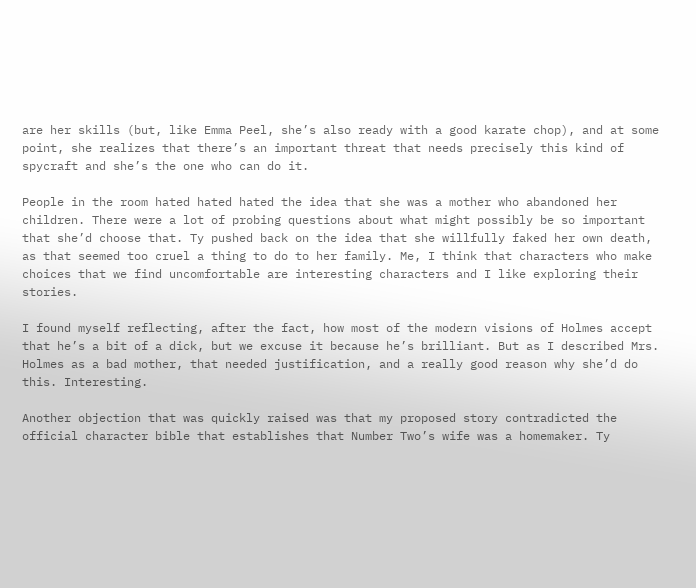are her skills (but, like Emma Peel, she’s also ready with a good karate chop), and at some point, she realizes that there’s an important threat that needs precisely this kind of spycraft and she’s the one who can do it.

People in the room hated hated hated the idea that she was a mother who abandoned her children. There were a lot of probing questions about what might possibly be so important that she’d choose that. Ty pushed back on the idea that she willfully faked her own death, as that seemed too cruel a thing to do to her family. Me, I think that characters who make choices that we find uncomfortable are interesting characters and I like exploring their stories.

I found myself reflecting, after the fact, how most of the modern visions of Holmes accept that he’s a bit of a dick, but we excuse it because he’s brilliant. But as I described Mrs. Holmes as a bad mother, that needed justification, and a really good reason why she’d do this. Interesting.

Another objection that was quickly raised was that my proposed story contradicted the official character bible that establishes that Number Two’s wife was a homemaker. Ty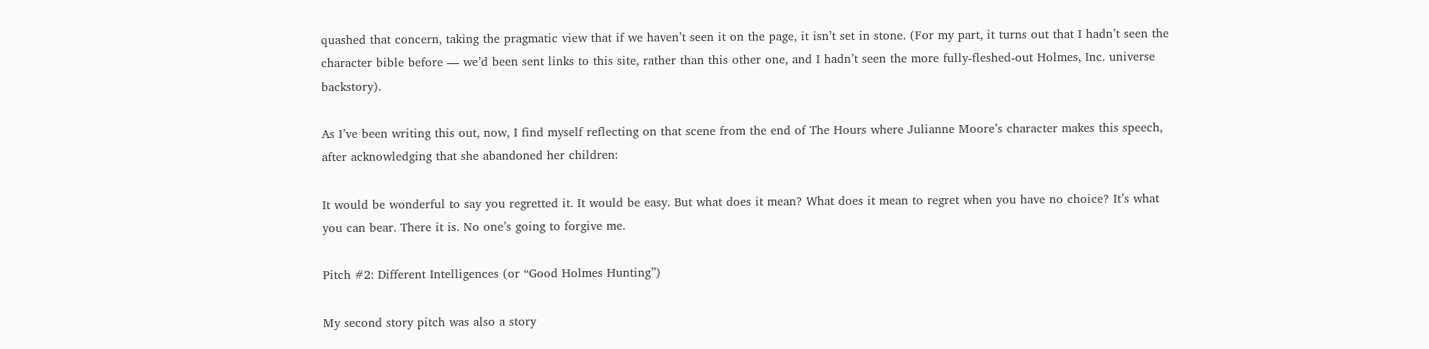quashed that concern, taking the pragmatic view that if we haven’t seen it on the page, it isn’t set in stone. (For my part, it turns out that I hadn’t seen the character bible before — we’d been sent links to this site, rather than this other one, and I hadn’t seen the more fully-fleshed-out Holmes, Inc. universe backstory).

As I’ve been writing this out, now, I find myself reflecting on that scene from the end of The Hours where Julianne Moore’s character makes this speech, after acknowledging that she abandoned her children:

It would be wonderful to say you regretted it. It would be easy. But what does it mean? What does it mean to regret when you have no choice? It’s what you can bear. There it is. No one’s going to forgive me.

Pitch #2: Different Intelligences (or “Good Holmes Hunting”)

My second story pitch was also a story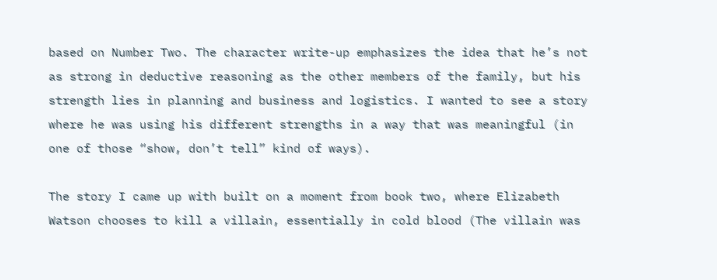based on Number Two. The character write-up emphasizes the idea that he’s not as strong in deductive reasoning as the other members of the family, but his strength lies in planning and business and logistics. I wanted to see a story where he was using his different strengths in a way that was meaningful (in one of those “show, don’t tell” kind of ways).

The story I came up with built on a moment from book two, where Elizabeth Watson chooses to kill a villain, essentially in cold blood (The villain was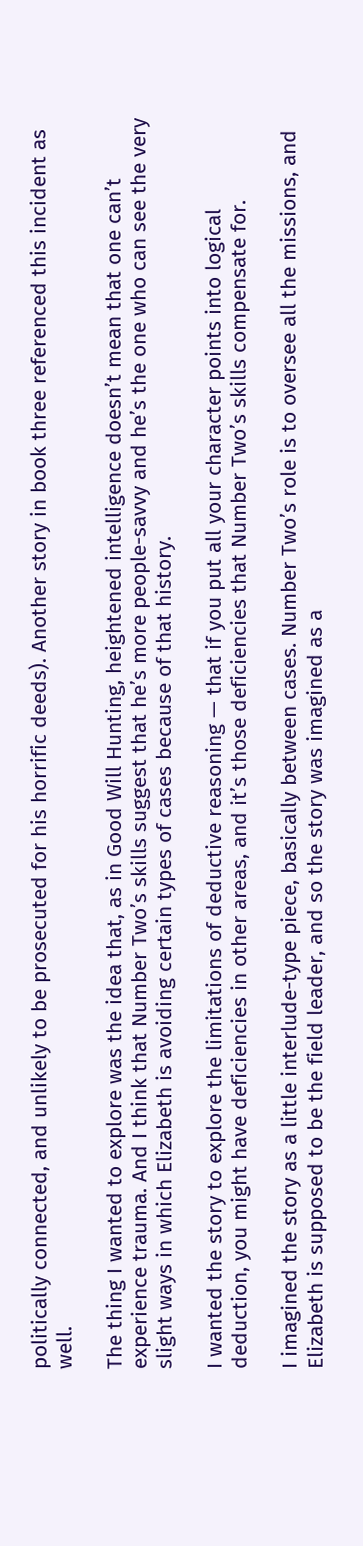politically connected, and unlikely to be prosecuted for his horrific deeds). Another story in book three referenced this incident as well.

The thing I wanted to explore was the idea that, as in Good Will Hunting, heightened intelligence doesn’t mean that one can’t experience trauma. And I think that Number Two’s skills suggest that he’s more people-savvy and he’s the one who can see the very slight ways in which Elizabeth is avoiding certain types of cases because of that history.

I wanted the story to explore the limitations of deductive reasoning — that if you put all your character points into logical deduction, you might have deficiencies in other areas, and it’s those deficiencies that Number Two’s skills compensate for.

I imagined the story as a little interlude-type piece, basically between cases. Number Two’s role is to oversee all the missions, and Elizabeth is supposed to be the field leader, and so the story was imagined as a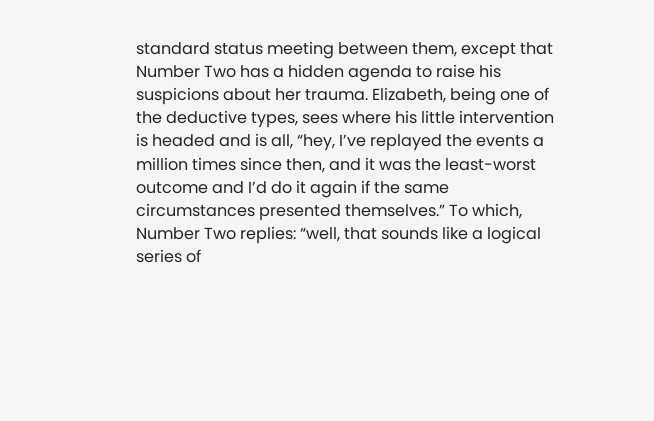standard status meeting between them, except that Number Two has a hidden agenda to raise his suspicions about her trauma. Elizabeth, being one of the deductive types, sees where his little intervention is headed and is all, “hey, I’ve replayed the events a million times since then, and it was the least-worst outcome and I’d do it again if the same circumstances presented themselves.” To which, Number Two replies: “well, that sounds like a logical series of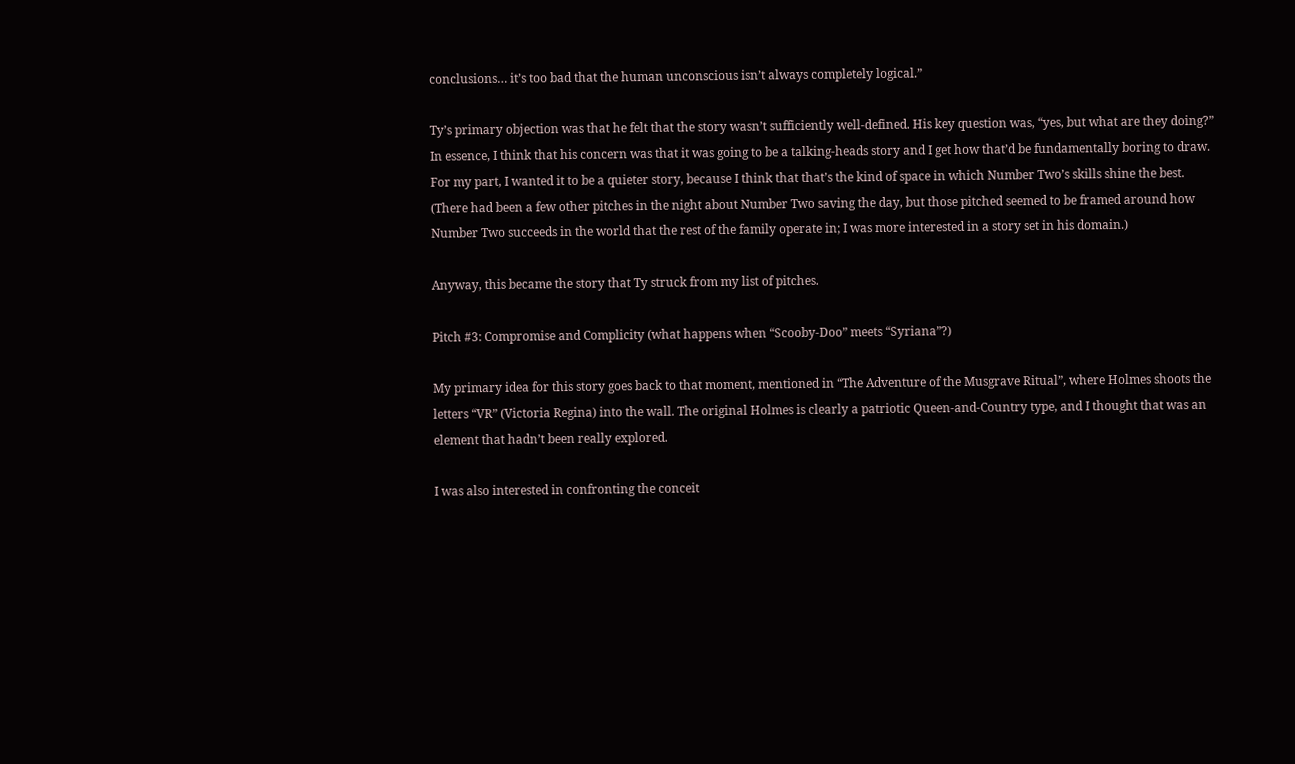conclusions… it’s too bad that the human unconscious isn’t always completely logical.”

Ty’s primary objection was that he felt that the story wasn’t sufficiently well-defined. His key question was, “yes, but what are they doing?” In essence, I think that his concern was that it was going to be a talking-heads story and I get how that’d be fundamentally boring to draw. For my part, I wanted it to be a quieter story, because I think that that’s the kind of space in which Number Two’s skills shine the best. (There had been a few other pitches in the night about Number Two saving the day, but those pitched seemed to be framed around how Number Two succeeds in the world that the rest of the family operate in; I was more interested in a story set in his domain.)

Anyway, this became the story that Ty struck from my list of pitches.

Pitch #3: Compromise and Complicity (what happens when “Scooby-Doo” meets “Syriana”?)

My primary idea for this story goes back to that moment, mentioned in “The Adventure of the Musgrave Ritual”, where Holmes shoots the letters “VR” (Victoria Regina) into the wall. The original Holmes is clearly a patriotic Queen-and-Country type, and I thought that was an element that hadn’t been really explored.

I was also interested in confronting the conceit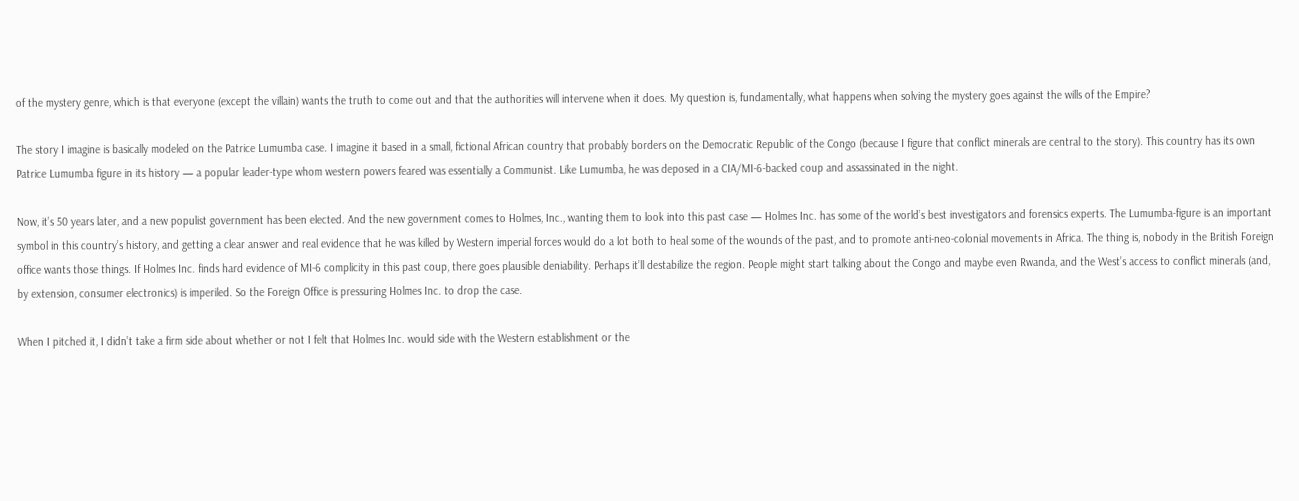of the mystery genre, which is that everyone (except the villain) wants the truth to come out and that the authorities will intervene when it does. My question is, fundamentally, what happens when solving the mystery goes against the wills of the Empire?

The story I imagine is basically modeled on the Patrice Lumumba case. I imagine it based in a small, fictional African country that probably borders on the Democratic Republic of the Congo (because I figure that conflict minerals are central to the story). This country has its own Patrice Lumumba figure in its history — a popular leader-type whom western powers feared was essentially a Communist. Like Lumumba, he was deposed in a CIA/MI-6-backed coup and assassinated in the night.

Now, it’s 50 years later, and a new populist government has been elected. And the new government comes to Holmes, Inc., wanting them to look into this past case — Holmes Inc. has some of the world’s best investigators and forensics experts. The Lumumba-figure is an important symbol in this country’s history, and getting a clear answer and real evidence that he was killed by Western imperial forces would do a lot both to heal some of the wounds of the past, and to promote anti-neo-colonial movements in Africa. The thing is, nobody in the British Foreign office wants those things. If Holmes Inc. finds hard evidence of MI-6 complicity in this past coup, there goes plausible deniability. Perhaps it’ll destabilize the region. People might start talking about the Congo and maybe even Rwanda, and the West’s access to conflict minerals (and, by extension, consumer electronics) is imperiled. So the Foreign Office is pressuring Holmes Inc. to drop the case.

When I pitched it, I didn’t take a firm side about whether or not I felt that Holmes Inc. would side with the Western establishment or the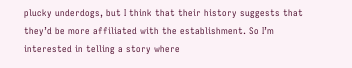plucky underdogs, but I think that their history suggests that they’d be more affiliated with the establishment. So I’m interested in telling a story where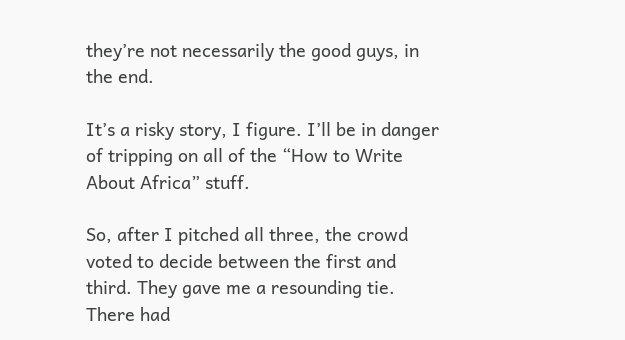they’re not necessarily the good guys, in the end.

It’s a risky story, I figure. I’ll be in danger of tripping on all of the “How to Write About Africa” stuff.

So, after I pitched all three, the crowd voted to decide between the first and third. They gave me a resounding tie. There had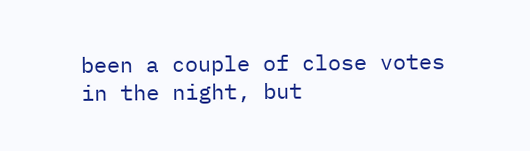been a couple of close votes in the night, but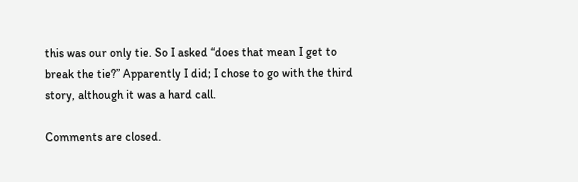this was our only tie. So I asked “does that mean I get to break the tie?” Apparently I did; I chose to go with the third story, although it was a hard call.

Comments are closed.